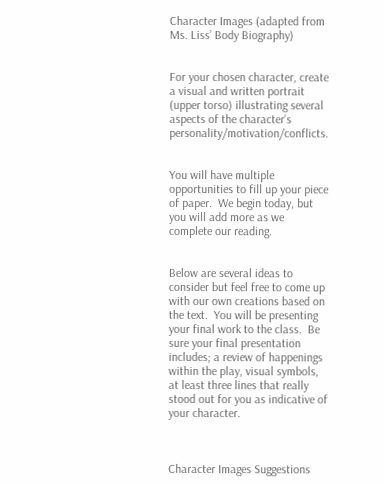Character Images (adapted from Ms. Liss’ Body Biography)


For your chosen character, create a visual and written portrait (upper torso) illustrating several aspects of the character’s personality/motivation/conflicts.


You will have multiple opportunities to fill up your piece of paper.  We begin today, but you will add more as we complete our reading.


Below are several ideas to consider but feel free to come up with our own creations based on the text.  You will be presenting your final work to the class.  Be sure your final presentation includes; a review of happenings within the play, visual symbols, at least three lines that really stood out for you as indicative of your character.



Character Images Suggestions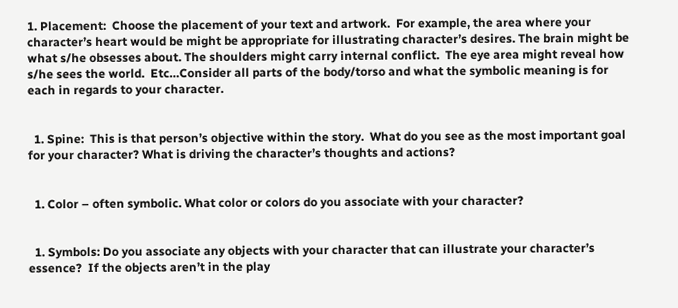1. Placement:  Choose the placement of your text and artwork.  For example, the area where your character’s heart would be might be appropriate for illustrating character’s desires. The brain might be what s/he obsesses about. The shoulders might carry internal conflict.  The eye area might reveal how s/he sees the world.  Etc…Consider all parts of the body/torso and what the symbolic meaning is for each in regards to your character.


  1. Spine:  This is that person’s objective within the story.  What do you see as the most important goal for your character? What is driving the character’s thoughts and actions?


  1. Color – often symbolic. What color or colors do you associate with your character?


  1. Symbols: Do you associate any objects with your character that can illustrate your character’s essence?  If the objects aren’t in the play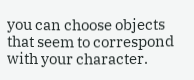you can choose objects that seem to correspond with your character.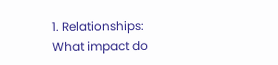1. Relationships: What impact do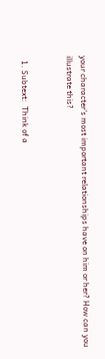your character’s most important relationships have on him or her? How can you illustrate this?


  1. Subtext:  Think of a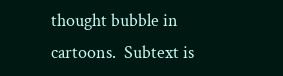thought bubble in cartoons.  Subtext is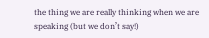the thing we are really thinking when we are speaking (but we don’t say!)